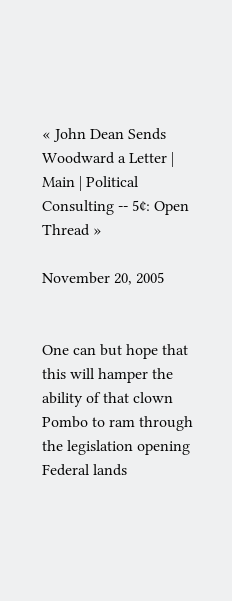« John Dean Sends Woodward a Letter | Main | Political Consulting -- 5¢: Open Thread »

November 20, 2005


One can but hope that this will hamper the ability of that clown Pombo to ram through the legislation opening Federal lands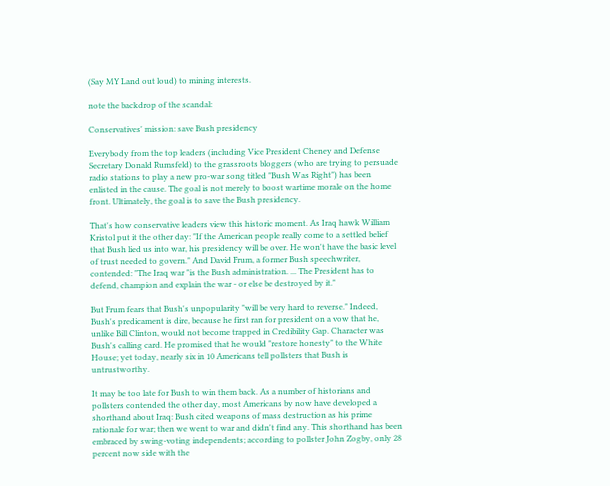(Say MY Land out loud) to mining interests.

note the backdrop of the scandal:

Conservatives' mission: save Bush presidency

Everybody from the top leaders (including Vice President Cheney and Defense Secretary Donald Rumsfeld) to the grassroots bloggers (who are trying to persuade radio stations to play a new pro-war song titled "Bush Was Right") has been enlisted in the cause. The goal is not merely to boost wartime morale on the home front. Ultimately, the goal is to save the Bush presidency.

That's how conservative leaders view this historic moment. As Iraq hawk William Kristol put it the other day: "If the American people really come to a settled belief that Bush lied us into war, his presidency will be over. He won't have the basic level of trust needed to govern." And David Frum, a former Bush speechwriter, contended: "The Iraq war "is the Bush administration. ... The President has to defend, champion and explain the war - or else be destroyed by it."

But Frum fears that Bush's unpopularity "will be very hard to reverse." Indeed, Bush's predicament is dire, because he first ran for president on a vow that he, unlike Bill Clinton, would not become trapped in Credibility Gap. Character was Bush's calling card. He promised that he would "restore honesty" to the White House; yet today, nearly six in 10 Americans tell pollsters that Bush is untrustworthy.

It may be too late for Bush to win them back. As a number of historians and pollsters contended the other day, most Americans by now have developed a shorthand about Iraq: Bush cited weapons of mass destruction as his prime rationale for war; then we went to war and didn't find any. This shorthand has been embraced by swing-voting independents; according to pollster John Zogby, only 28 percent now side with the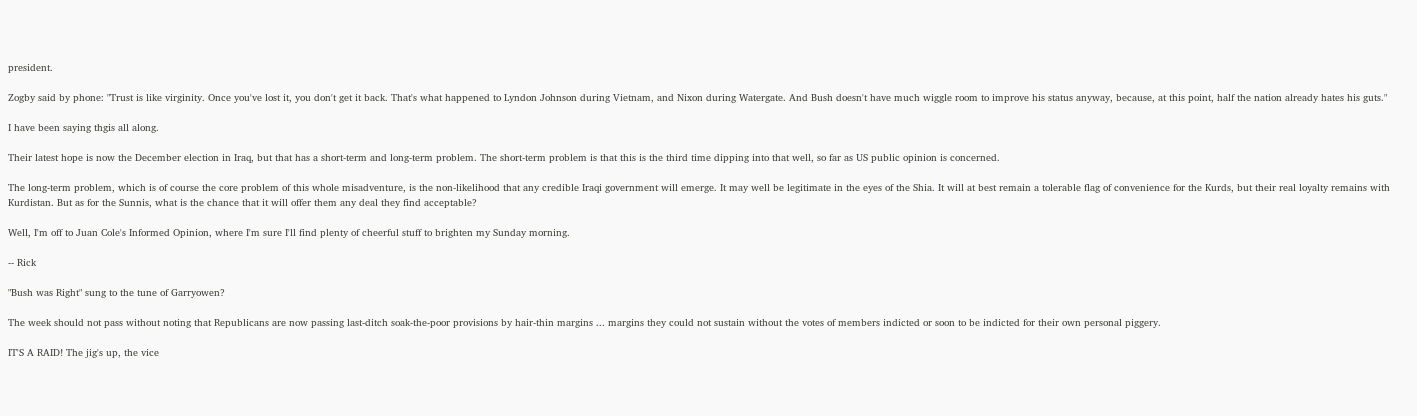president.

Zogby said by phone: "Trust is like virginity. Once you've lost it, you don't get it back. That's what happened to Lyndon Johnson during Vietnam, and Nixon during Watergate. And Bush doesn't have much wiggle room to improve his status anyway, because, at this point, half the nation already hates his guts."

I have been saying thgis all along.

Their latest hope is now the December election in Iraq, but that has a short-term and long-term problem. The short-term problem is that this is the third time dipping into that well, so far as US public opinion is concerned.

The long-term problem, which is of course the core problem of this whole misadventure, is the non-likelihood that any credible Iraqi government will emerge. It may well be legitimate in the eyes of the Shia. It will at best remain a tolerable flag of convenience for the Kurds, but their real loyalty remains with Kurdistan. But as for the Sunnis, what is the chance that it will offer them any deal they find acceptable?

Well, I'm off to Juan Cole's Informed Opinion, where I'm sure I'll find plenty of cheerful stuff to brighten my Sunday morning.

-- Rick

"Bush was Right" sung to the tune of Garryowen?

The week should not pass without noting that Republicans are now passing last-ditch soak-the-poor provisions by hair-thin margins ... margins they could not sustain without the votes of members indicted or soon to be indicted for their own personal piggery.

IT'S A RAID! The jig's up, the vice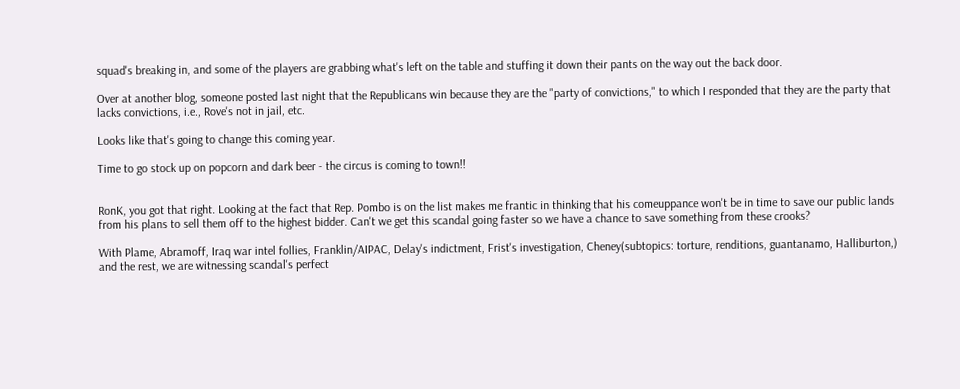squad's breaking in, and some of the players are grabbing what's left on the table and stuffing it down their pants on the way out the back door.

Over at another blog, someone posted last night that the Republicans win because they are the "party of convictions," to which I responded that they are the party that lacks convictions, i.e., Rove's not in jail, etc.

Looks like that's going to change this coming year.

Time to go stock up on popcorn and dark beer - the circus is coming to town!!


RonK, you got that right. Looking at the fact that Rep. Pombo is on the list makes me frantic in thinking that his comeuppance won't be in time to save our public lands from his plans to sell them off to the highest bidder. Can't we get this scandal going faster so we have a chance to save something from these crooks?

With Plame, Abramoff, Iraq war intel follies, Franklin/AIPAC, Delay's indictment, Frist's investigation, Cheney(subtopics: torture, renditions, guantanamo, Halliburton,) and the rest, we are witnessing scandal's perfect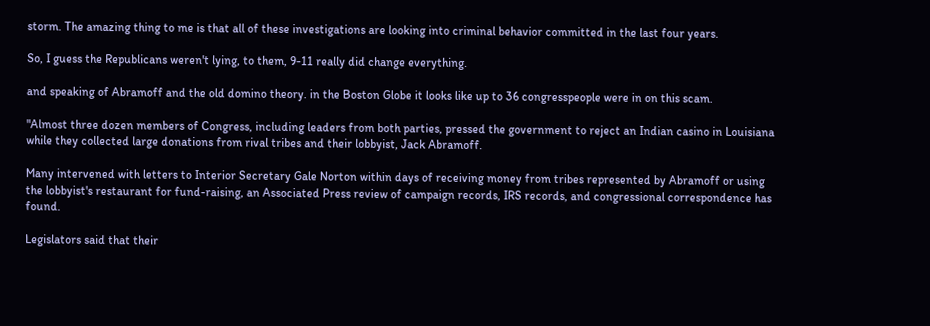storm. The amazing thing to me is that all of these investigations are looking into criminal behavior committed in the last four years.

So, I guess the Republicans weren't lying, to them, 9-11 really did change everything.

and speaking of Abramoff and the old domino theory. in the Boston Globe it looks like up to 36 congresspeople were in on this scam.

"Almost three dozen members of Congress, including leaders from both parties, pressed the government to reject an Indian casino in Louisiana while they collected large donations from rival tribes and their lobbyist, Jack Abramoff.

Many intervened with letters to Interior Secretary Gale Norton within days of receiving money from tribes represented by Abramoff or using the lobbyist's restaurant for fund-raising, an Associated Press review of campaign records, IRS records, and congressional correspondence has found.

Legislators said that their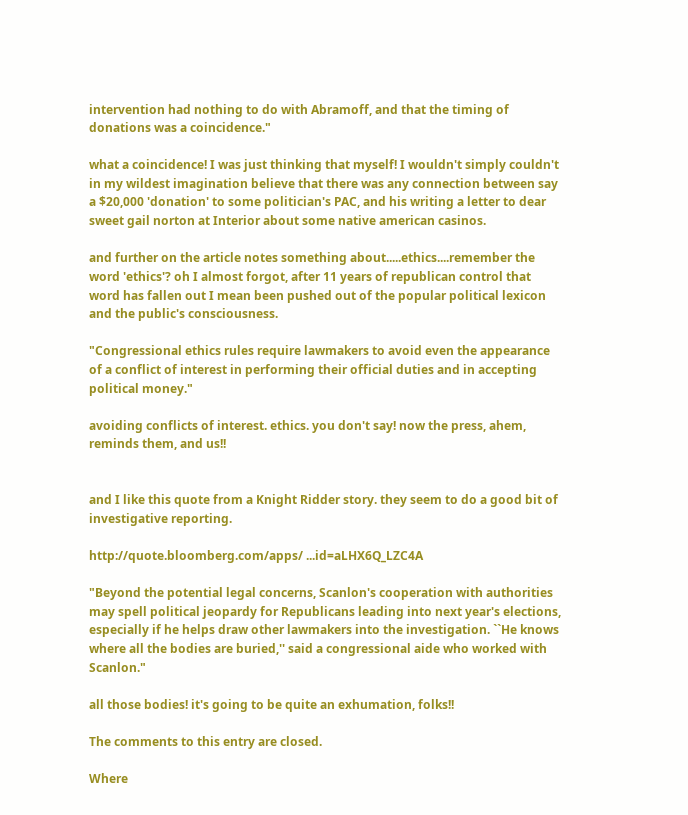intervention had nothing to do with Abramoff, and that the timing of donations was a coincidence."

what a coincidence! I was just thinking that myself! I wouldn't simply couldn't in my wildest imagination believe that there was any connection between say a $20,000 'donation' to some politician's PAC, and his writing a letter to dear sweet gail norton at Interior about some native american casinos.

and further on the article notes something about.....ethics....remember the word 'ethics'? oh I almost forgot, after 11 years of republican control that word has fallen out I mean been pushed out of the popular political lexicon and the public's consciousness.

"Congressional ethics rules require lawmakers to avoid even the appearance of a conflict of interest in performing their official duties and in accepting political money."

avoiding conflicts of interest. ethics. you don't say! now the press, ahem, reminds them, and us!!


and I like this quote from a Knight Ridder story. they seem to do a good bit of investigative reporting.

http://quote.bloomberg.com/apps/ ...id=aLHX6Q_LZC4A

"Beyond the potential legal concerns, Scanlon's cooperation with authorities may spell political jeopardy for Republicans leading into next year's elections, especially if he helps draw other lawmakers into the investigation. ``He knows where all the bodies are buried,'' said a congressional aide who worked with Scanlon."

all those bodies! it's going to be quite an exhumation, folks!!

The comments to this entry are closed.

Where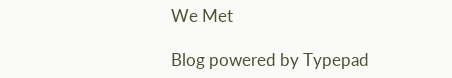We Met

Blog powered by Typepad